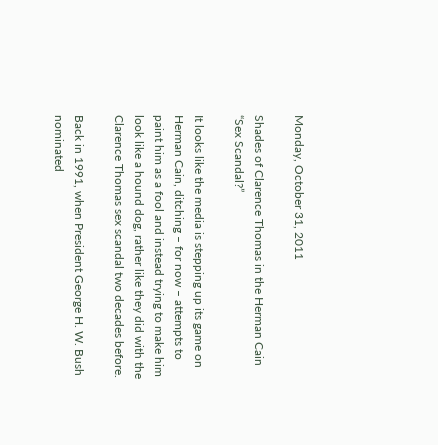Monday, October 31, 2011

Shades of Clarence Thomas in the Herman Cain “Sex Scandal?”

It looks like the media is stepping up its game on Herman Cain, ditching – for now – attempts to paint him as a fool and instead trying to make him look like a hound dog, rather like they did with the Clarence Thomas sex scandal two decades before.

Back in 1991, when President George H. W. Bush nominated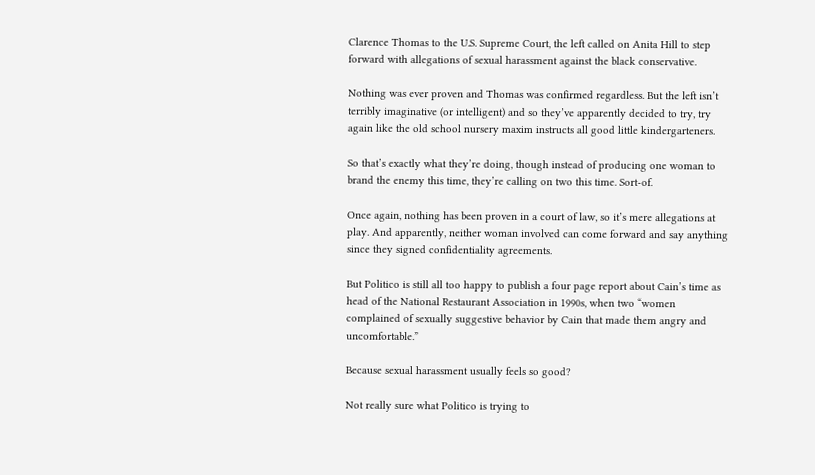Clarence Thomas to the U.S. Supreme Court, the left called on Anita Hill to step forward with allegations of sexual harassment against the black conservative.

Nothing was ever proven and Thomas was confirmed regardless. But the left isn’t terribly imaginative (or intelligent) and so they’ve apparently decided to try, try again like the old school nursery maxim instructs all good little kindergarteners.

So that’s exactly what they’re doing, though instead of producing one woman to brand the enemy this time, they’re calling on two this time. Sort-of.

Once again, nothing has been proven in a court of law, so it’s mere allegations at play. And apparently, neither woman involved can come forward and say anything since they signed confidentiality agreements.

But Politico is still all too happy to publish a four page report about Cain’s time as head of the National Restaurant Association in 1990s, when two “women complained of sexually suggestive behavior by Cain that made them angry and uncomfortable.”

Because sexual harassment usually feels so good?

Not really sure what Politico is trying to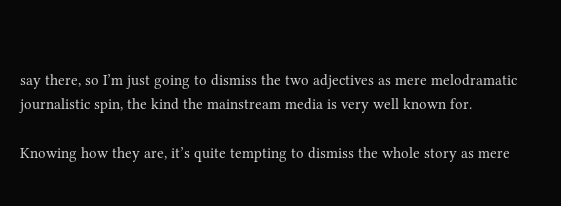say there, so I’m just going to dismiss the two adjectives as mere melodramatic journalistic spin, the kind the mainstream media is very well known for.

Knowing how they are, it’s quite tempting to dismiss the whole story as mere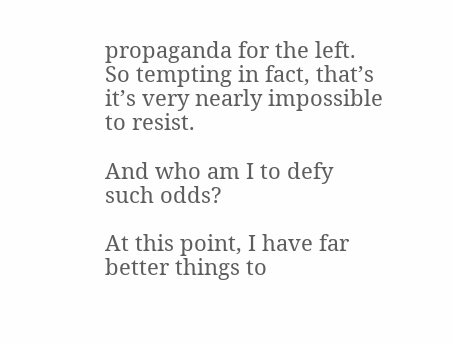propaganda for the left. So tempting in fact, that’s it’s very nearly impossible to resist.

And who am I to defy such odds?

At this point, I have far better things to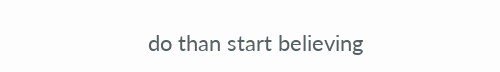do than start believing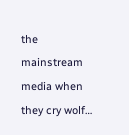the mainstream media when they cry wolf…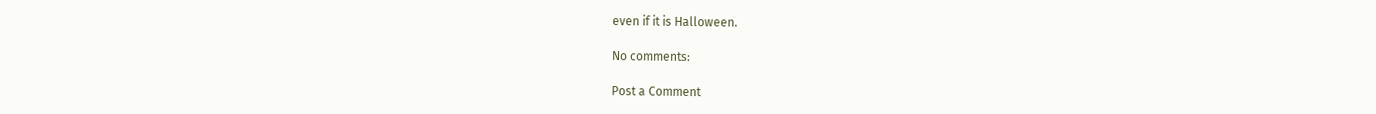even if it is Halloween.

No comments:

Post a Comment